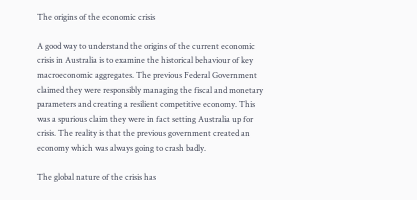The origins of the economic crisis

A good way to understand the origins of the current economic crisis in Australia is to examine the historical behaviour of key macroeconomic aggregates. The previous Federal Government claimed they were responsibly managing the fiscal and monetary parameters and creating a resilient competitive economy. This was a spurious claim they were in fact setting Australia up for crisis. The reality is that the previous government created an economy which was always going to crash badly.

The global nature of the crisis has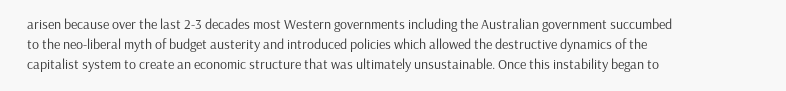arisen because over the last 2-3 decades most Western governments including the Australian government succumbed to the neo-liberal myth of budget austerity and introduced policies which allowed the destructive dynamics of the capitalist system to create an economic structure that was ultimately unsustainable. Once this instability began to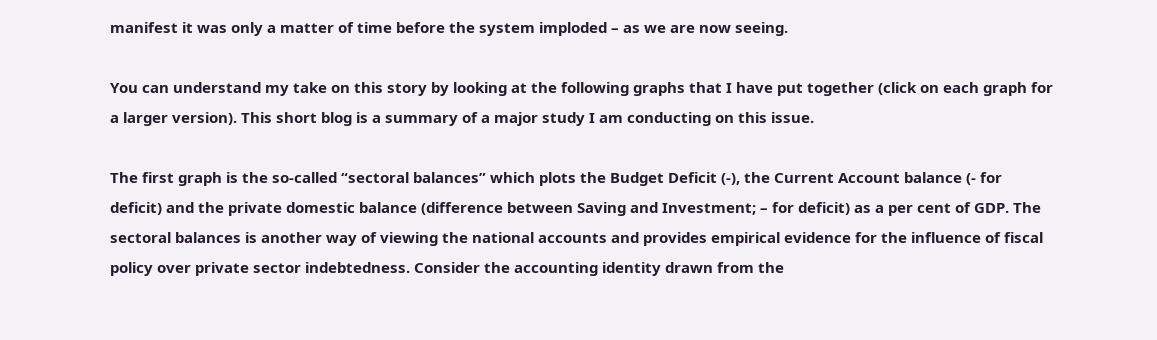manifest it was only a matter of time before the system imploded – as we are now seeing.

You can understand my take on this story by looking at the following graphs that I have put together (click on each graph for a larger version). This short blog is a summary of a major study I am conducting on this issue.

The first graph is the so-called “sectoral balances” which plots the Budget Deficit (-), the Current Account balance (- for deficit) and the private domestic balance (difference between Saving and Investment; – for deficit) as a per cent of GDP. The sectoral balances is another way of viewing the national accounts and provides empirical evidence for the influence of fiscal policy over private sector indebtedness. Consider the accounting identity drawn from the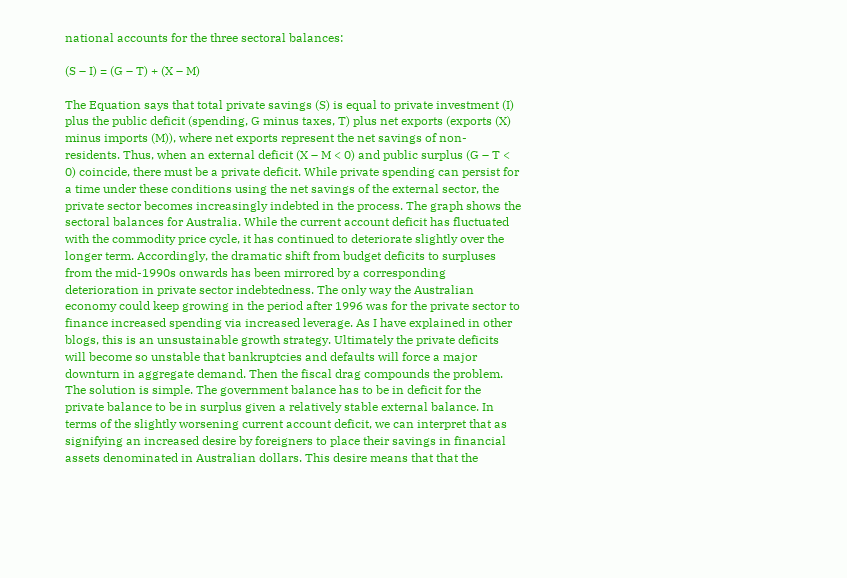national accounts for the three sectoral balances:

(S – I) = (G – T) + (X – M)

The Equation says that total private savings (S) is equal to private investment (I) plus the public deficit (spending, G minus taxes, T) plus net exports (exports (X) minus imports (M)), where net exports represent the net savings of non-residents. Thus, when an external deficit (X – M < 0) and public surplus (G – T < 0) coincide, there must be a private deficit. While private spending can persist for a time under these conditions using the net savings of the external sector, the private sector becomes increasingly indebted in the process. The graph shows the sectoral balances for Australia. While the current account deficit has fluctuated with the commodity price cycle, it has continued to deteriorate slightly over the longer term. Accordingly, the dramatic shift from budget deficits to surpluses from the mid-1990s onwards has been mirrored by a corresponding deterioration in private sector indebtedness. The only way the Australian economy could keep growing in the period after 1996 was for the private sector to finance increased spending via increased leverage. As I have explained in other blogs, this is an unsustainable growth strategy. Ultimately the private deficits will become so unstable that bankruptcies and defaults will force a major downturn in aggregate demand. Then the fiscal drag compounds the problem. The solution is simple. The government balance has to be in deficit for the private balance to be in surplus given a relatively stable external balance. In terms of the slightly worsening current account deficit, we can interpret that as signifying an increased desire by foreigners to place their savings in financial assets denominated in Australian dollars. This desire means that that the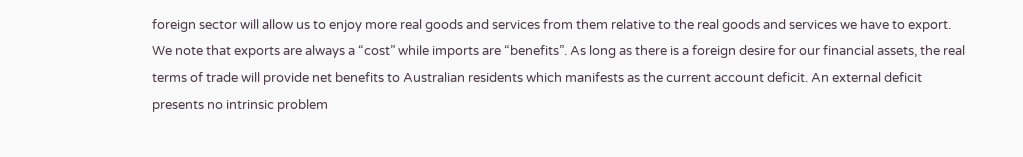foreign sector will allow us to enjoy more real goods and services from them relative to the real goods and services we have to export. We note that exports are always a “cost” while imports are “benefits”. As long as there is a foreign desire for our financial assets, the real terms of trade will provide net benefits to Australian residents which manifests as the current account deficit. An external deficit presents no intrinsic problem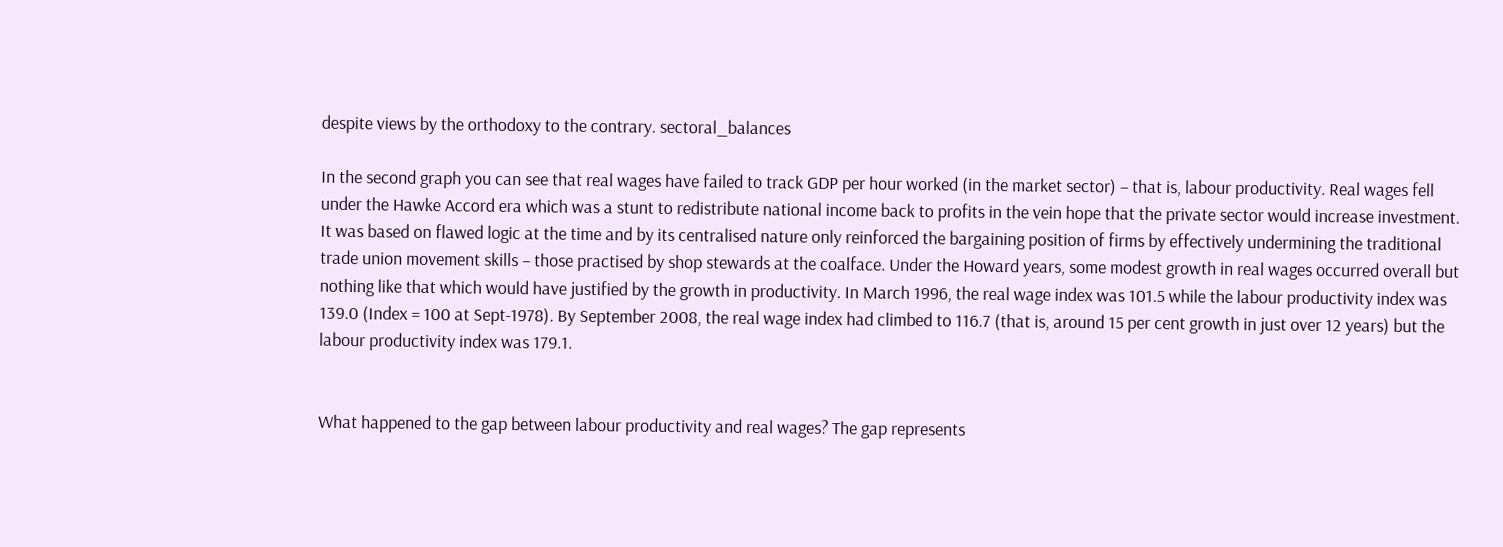despite views by the orthodoxy to the contrary. sectoral_balances

In the second graph you can see that real wages have failed to track GDP per hour worked (in the market sector) – that is, labour productivity. Real wages fell under the Hawke Accord era which was a stunt to redistribute national income back to profits in the vein hope that the private sector would increase investment. It was based on flawed logic at the time and by its centralised nature only reinforced the bargaining position of firms by effectively undermining the traditional trade union movement skills – those practised by shop stewards at the coalface. Under the Howard years, some modest growth in real wages occurred overall but nothing like that which would have justified by the growth in productivity. In March 1996, the real wage index was 101.5 while the labour productivity index was 139.0 (Index = 100 at Sept-1978). By September 2008, the real wage index had climbed to 116.7 (that is, around 15 per cent growth in just over 12 years) but the labour productivity index was 179.1.


What happened to the gap between labour productivity and real wages? The gap represents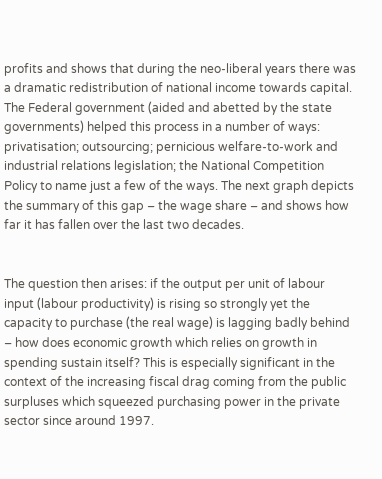profits and shows that during the neo-liberal years there was a dramatic redistribution of national income towards capital. The Federal government (aided and abetted by the state governments) helped this process in a number of ways: privatisation; outsourcing; pernicious welfare-to-work and industrial relations legislation; the National Competition Policy to name just a few of the ways. The next graph depicts the summary of this gap – the wage share – and shows how far it has fallen over the last two decades.


The question then arises: if the output per unit of labour input (labour productivity) is rising so strongly yet the capacity to purchase (the real wage) is lagging badly behind – how does economic growth which relies on growth in spending sustain itself? This is especially significant in the context of the increasing fiscal drag coming from the public surpluses which squeezed purchasing power in the private sector since around 1997.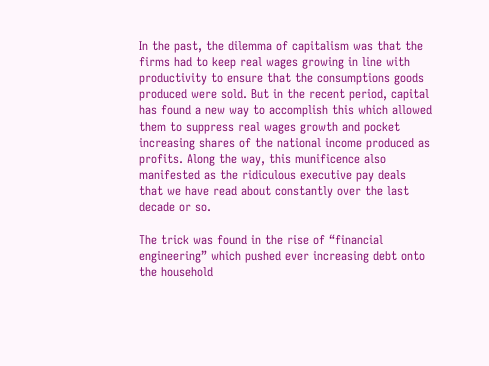In the past, the dilemma of capitalism was that the firms had to keep real wages growing in line with productivity to ensure that the consumptions goods produced were sold. But in the recent period, capital has found a new way to accomplish this which allowed them to suppress real wages growth and pocket increasing shares of the national income produced as profits. Along the way, this munificence also manifested as the ridiculous executive pay deals that we have read about constantly over the last decade or so.

The trick was found in the rise of “financial engineering” which pushed ever increasing debt onto the household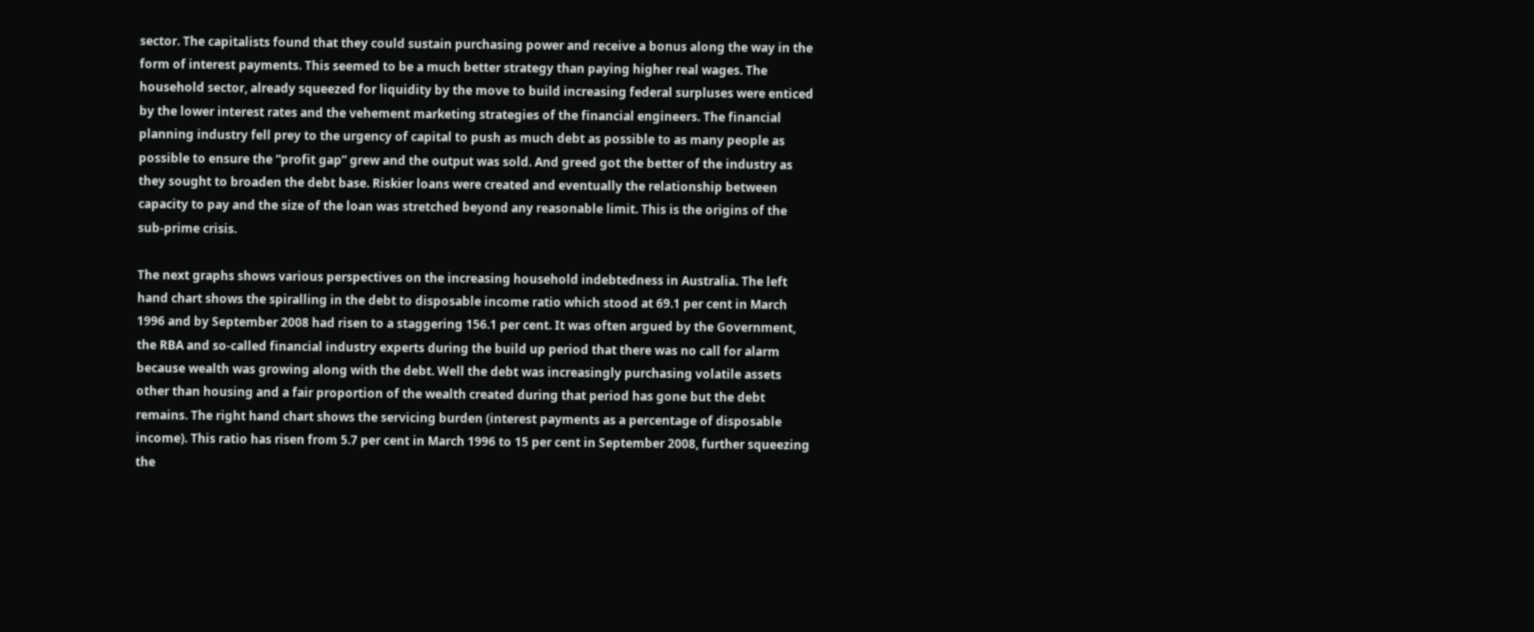sector. The capitalists found that they could sustain purchasing power and receive a bonus along the way in the form of interest payments. This seemed to be a much better strategy than paying higher real wages. The household sector, already squeezed for liquidity by the move to build increasing federal surpluses were enticed by the lower interest rates and the vehement marketing strategies of the financial engineers. The financial planning industry fell prey to the urgency of capital to push as much debt as possible to as many people as possible to ensure the “profit gap” grew and the output was sold. And greed got the better of the industry as they sought to broaden the debt base. Riskier loans were created and eventually the relationship between capacity to pay and the size of the loan was stretched beyond any reasonable limit. This is the origins of the sub-prime crisis.

The next graphs shows various perspectives on the increasing household indebtedness in Australia. The left hand chart shows the spiralling in the debt to disposable income ratio which stood at 69.1 per cent in March 1996 and by September 2008 had risen to a staggering 156.1 per cent. It was often argued by the Government, the RBA and so-called financial industry experts during the build up period that there was no call for alarm because wealth was growing along with the debt. Well the debt was increasingly purchasing volatile assets other than housing and a fair proportion of the wealth created during that period has gone but the debt remains. The right hand chart shows the servicing burden (interest payments as a percentage of disposable income). This ratio has risen from 5.7 per cent in March 1996 to 15 per cent in September 2008, further squeezing the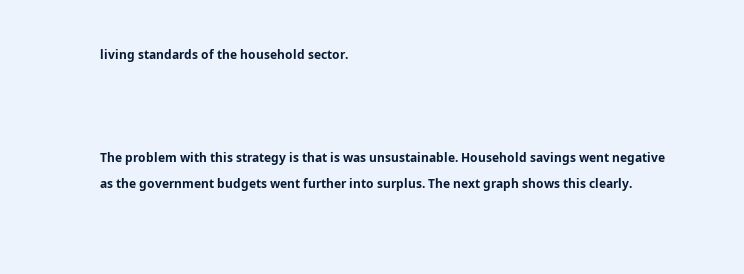living standards of the household sector.



The problem with this strategy is that is was unsustainable. Household savings went negative as the government budgets went further into surplus. The next graph shows this clearly.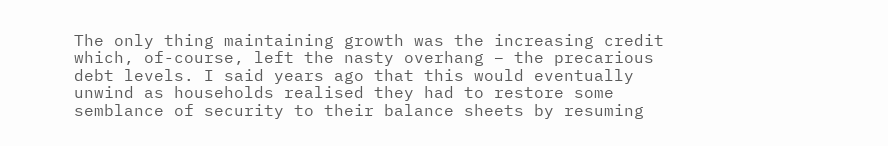The only thing maintaining growth was the increasing credit which, of-course, left the nasty overhang – the precarious debt levels. I said years ago that this would eventually unwind as households realised they had to restore some semblance of security to their balance sheets by resuming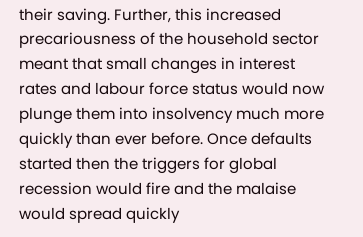their saving. Further, this increased precariousness of the household sector meant that small changes in interest rates and labour force status would now plunge them into insolvency much more quickly than ever before. Once defaults started then the triggers for global recession would fire and the malaise would spread quickly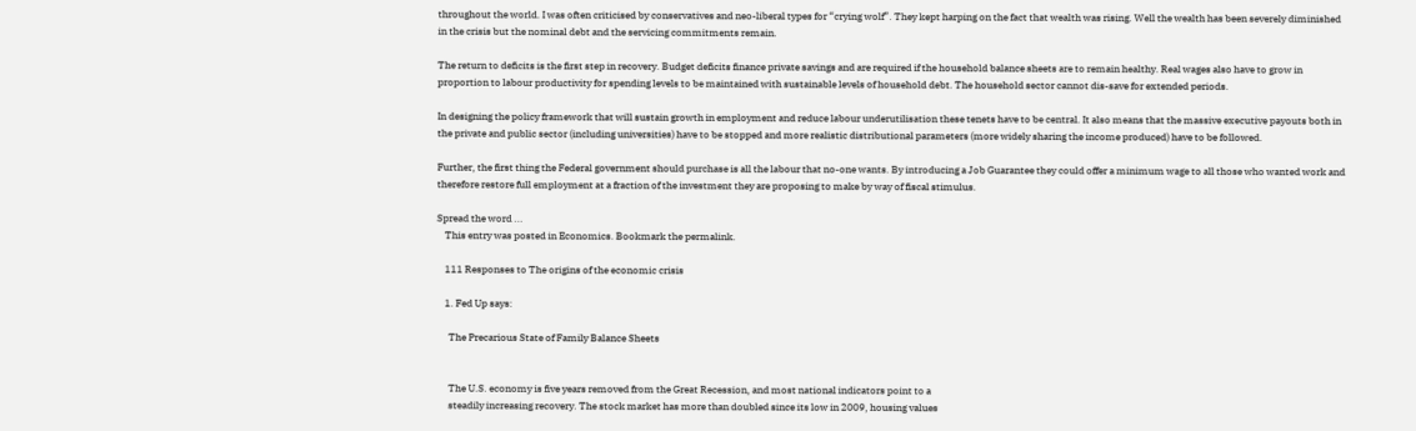throughout the world. I was often criticised by conservatives and neo-liberal types for “crying wolf”. They kept harping on the fact that wealth was rising. Well the wealth has been severely diminished in the crisis but the nominal debt and the servicing commitments remain.

The return to deficits is the first step in recovery. Budget deficits finance private savings and are required if the household balance sheets are to remain healthy. Real wages also have to grow in proportion to labour productivity for spending levels to be maintained with sustainable levels of household debt. The household sector cannot dis-save for extended periods.

In designing the policy framework that will sustain growth in employment and reduce labour underutilisation these tenets have to be central. It also means that the massive executive payouts both in the private and public sector (including universities) have to be stopped and more realistic distributional parameters (more widely sharing the income produced) have to be followed.

Further, the first thing the Federal government should purchase is all the labour that no-one wants. By introducing a Job Guarantee they could offer a minimum wage to all those who wanted work and therefore restore full employment at a fraction of the investment they are proposing to make by way of fiscal stimulus.

Spread the word ...
    This entry was posted in Economics. Bookmark the permalink.

    111 Responses to The origins of the economic crisis

    1. Fed Up says:

      The Precarious State of Family Balance Sheets


      The U.S. economy is five years removed from the Great Recession, and most national indicators point to a
      steadily increasing recovery. The stock market has more than doubled since its low in 2009, housing values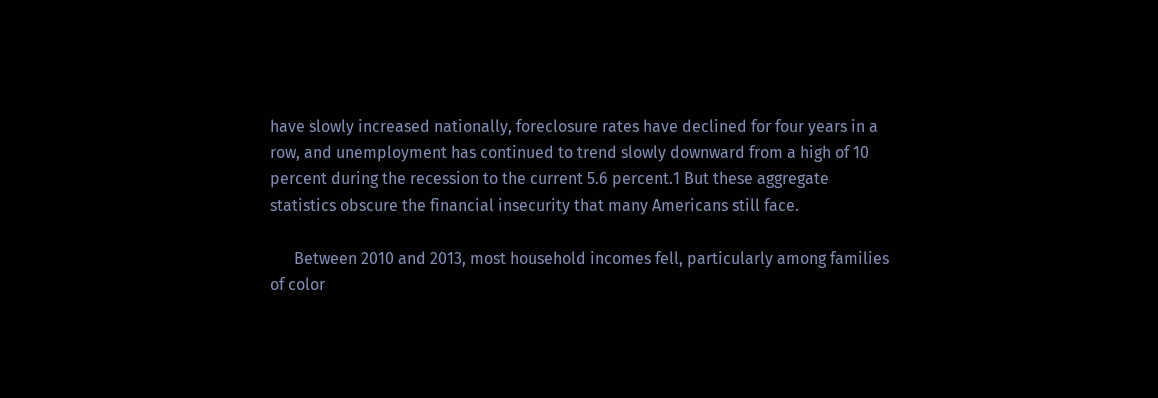have slowly increased nationally, foreclosure rates have declined for four years in a row, and unemployment has continued to trend slowly downward from a high of 10 percent during the recession to the current 5.6 percent.1 But these aggregate statistics obscure the financial insecurity that many Americans still face.

      Between 2010 and 2013, most household incomes fell, particularly among families of color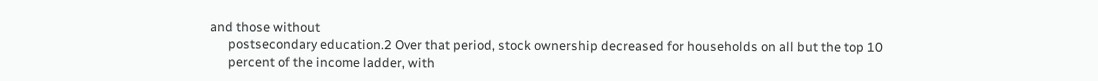and those without
      postsecondary education.2 Over that period, stock ownership decreased for households on all but the top 10
      percent of the income ladder, with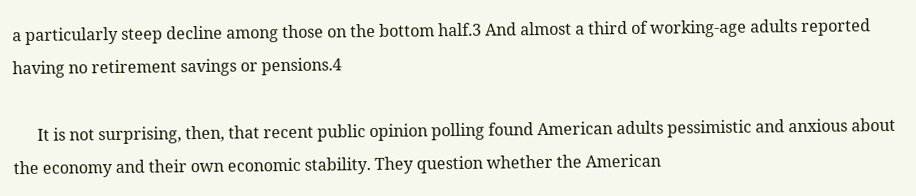a particularly steep decline among those on the bottom half.3 And almost a third of working-age adults reported having no retirement savings or pensions.4

      It is not surprising, then, that recent public opinion polling found American adults pessimistic and anxious about the economy and their own economic stability. They question whether the American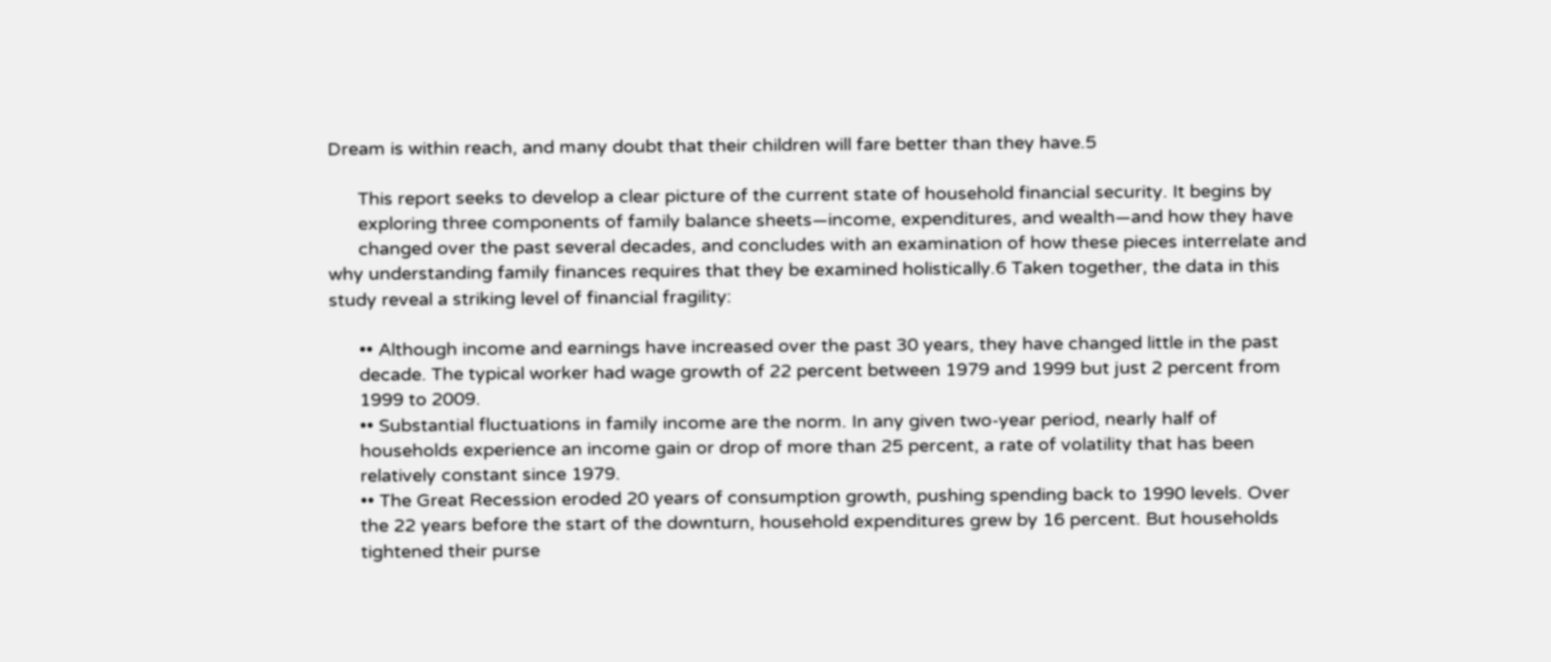Dream is within reach, and many doubt that their children will fare better than they have.5

      This report seeks to develop a clear picture of the current state of household financial security. It begins by
      exploring three components of family balance sheets—income, expenditures, and wealth—and how they have
      changed over the past several decades, and concludes with an examination of how these pieces interrelate and why understanding family finances requires that they be examined holistically.6 Taken together, the data in this study reveal a striking level of financial fragility:

      •• Although income and earnings have increased over the past 30 years, they have changed little in the past
      decade. The typical worker had wage growth of 22 percent between 1979 and 1999 but just 2 percent from
      1999 to 2009.
      •• Substantial fluctuations in family income are the norm. In any given two-year period, nearly half of
      households experience an income gain or drop of more than 25 percent, a rate of volatility that has been
      relatively constant since 1979.
      •• The Great Recession eroded 20 years of consumption growth, pushing spending back to 1990 levels. Over
      the 22 years before the start of the downturn, household expenditures grew by 16 percent. But households
      tightened their purse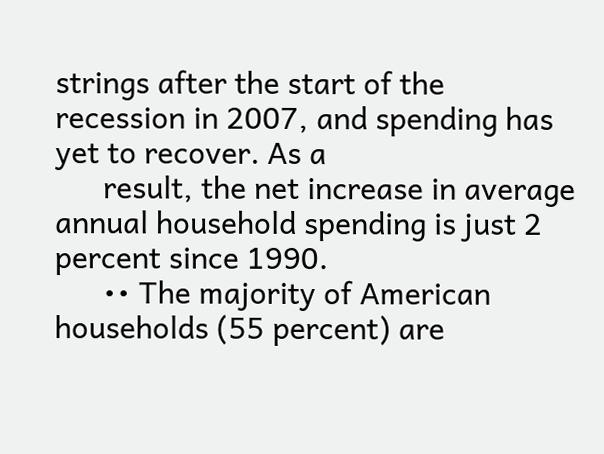strings after the start of the recession in 2007, and spending has yet to recover. As a
      result, the net increase in average annual household spending is just 2 percent since 1990.
      •• The majority of American households (55 percent) are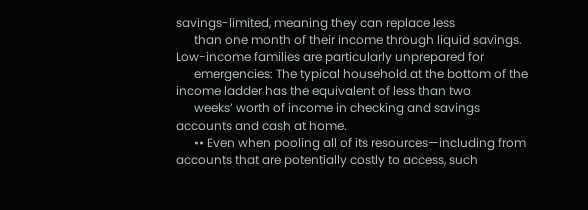savings-limited, meaning they can replace less
      than one month of their income through liquid savings. Low-income families are particularly unprepared for
      emergencies: The typical household at the bottom of the income ladder has the equivalent of less than two
      weeks’ worth of income in checking and savings accounts and cash at home.
      •• Even when pooling all of its resources—including from accounts that are potentially costly to access, such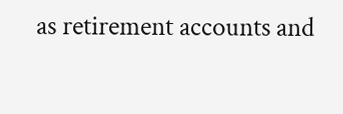as retirement accounts and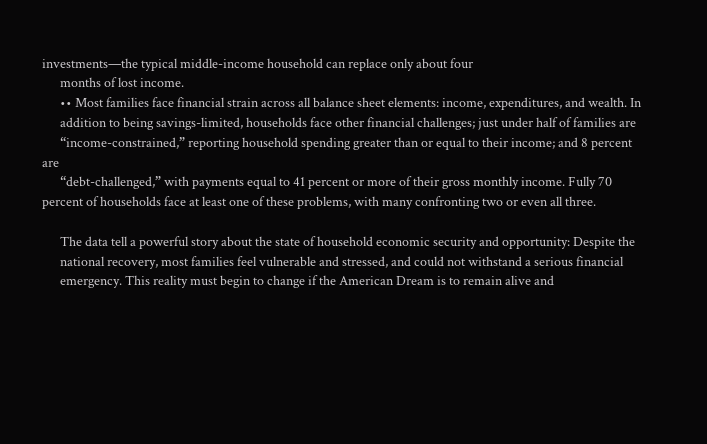investments—the typical middle-income household can replace only about four
      months of lost income.
      •• Most families face financial strain across all balance sheet elements: income, expenditures, and wealth. In
      addition to being savings-limited, households face other financial challenges; just under half of families are
      “income-constrained,” reporting household spending greater than or equal to their income; and 8 percent are
      “debt-challenged,” with payments equal to 41 percent or more of their gross monthly income. Fully 70 percent of households face at least one of these problems, with many confronting two or even all three.

      The data tell a powerful story about the state of household economic security and opportunity: Despite the
      national recovery, most families feel vulnerable and stressed, and could not withstand a serious financial
      emergency. This reality must begin to change if the American Dream is to remain alive and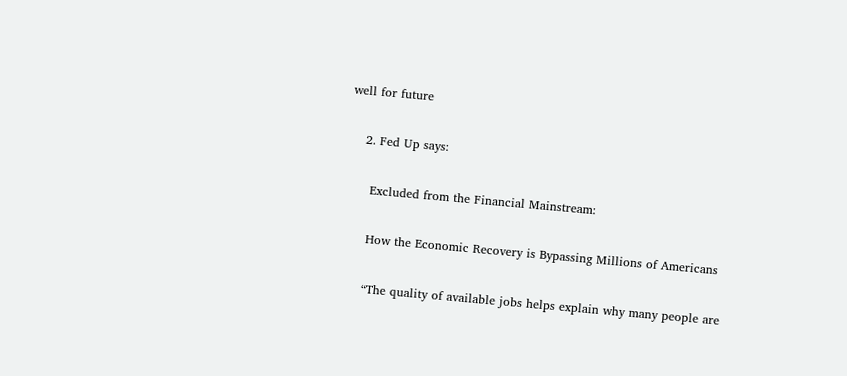well for future

    2. Fed Up says:

      Excluded from the Financial Mainstream:

      How the Economic Recovery is Bypassing Millions of Americans

      “The quality of available jobs helps explain why many people are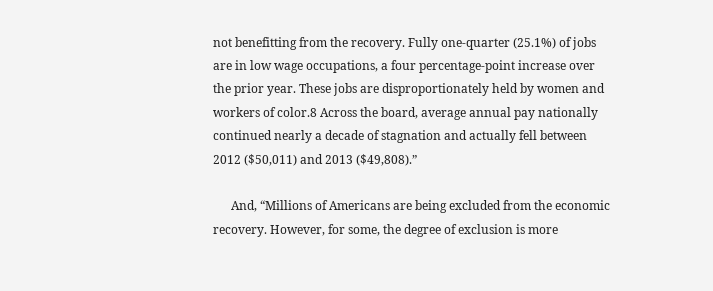not benefitting from the recovery. Fully one-quarter (25.1%) of jobs are in low wage occupations, a four percentage-point increase over the prior year. These jobs are disproportionately held by women and workers of color.8 Across the board, average annual pay nationally continued nearly a decade of stagnation and actually fell between 2012 ($50,011) and 2013 ($49,808).”

      And, “Millions of Americans are being excluded from the economic recovery. However, for some, the degree of exclusion is more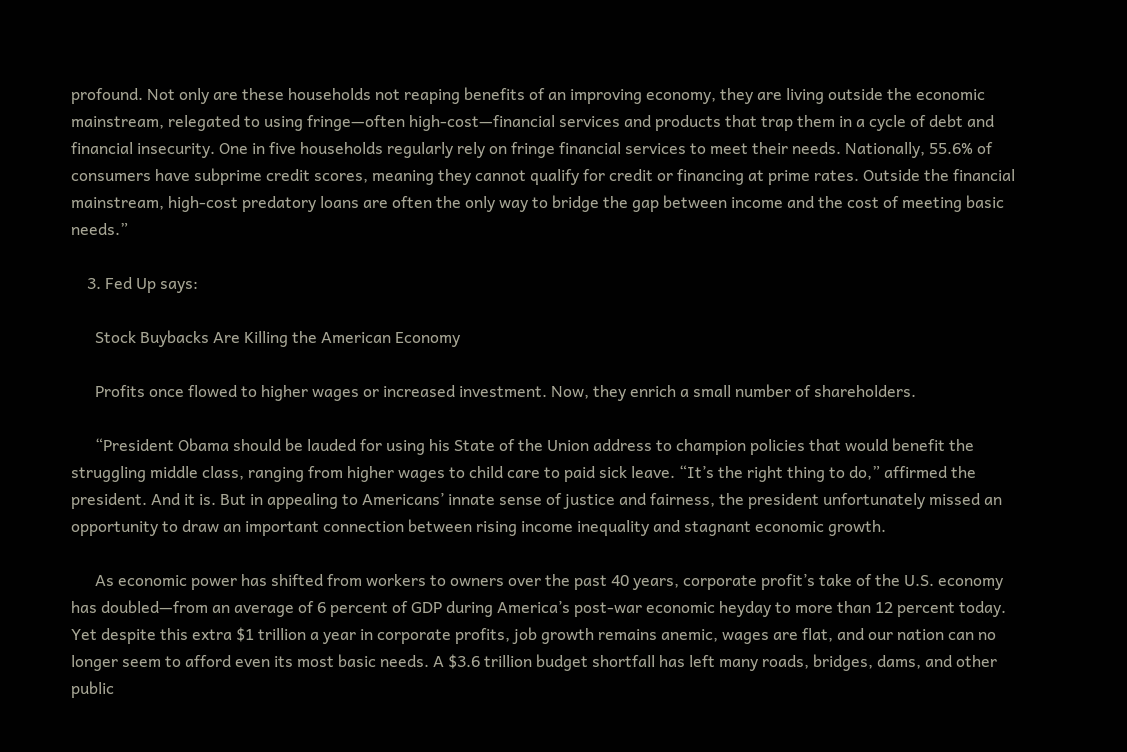profound. Not only are these households not reaping benefits of an improving economy, they are living outside the economic mainstream, relegated to using fringe—often high-cost—financial services and products that trap them in a cycle of debt and financial insecurity. One in five households regularly rely on fringe financial services to meet their needs. Nationally, 55.6% of consumers have subprime credit scores, meaning they cannot qualify for credit or financing at prime rates. Outside the financial mainstream, high-cost predatory loans are often the only way to bridge the gap between income and the cost of meeting basic needs.”

    3. Fed Up says:

      Stock Buybacks Are Killing the American Economy

      Profits once flowed to higher wages or increased investment. Now, they enrich a small number of shareholders.

      “President Obama should be lauded for using his State of the Union address to champion policies that would benefit the struggling middle class, ranging from higher wages to child care to paid sick leave. “It’s the right thing to do,” affirmed the president. And it is. But in appealing to Americans’ innate sense of justice and fairness, the president unfortunately missed an opportunity to draw an important connection between rising income inequality and stagnant economic growth.

      As economic power has shifted from workers to owners over the past 40 years, corporate profit’s take of the U.S. economy has doubled—from an average of 6 percent of GDP during America’s post-war economic heyday to more than 12 percent today. Yet despite this extra $1 trillion a year in corporate profits, job growth remains anemic, wages are flat, and our nation can no longer seem to afford even its most basic needs. A $3.6 trillion budget shortfall has left many roads, bridges, dams, and other public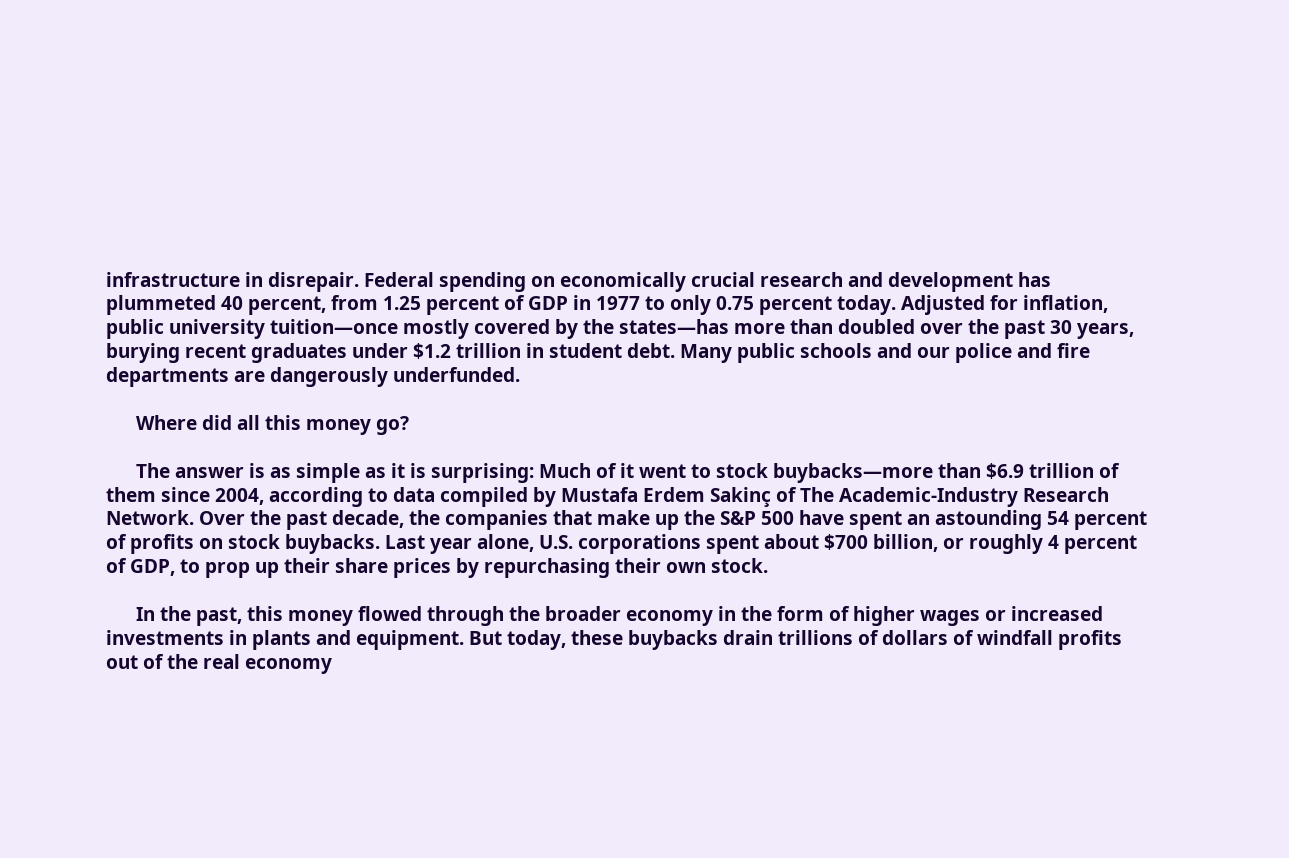infrastructure in disrepair. Federal spending on economically crucial research and development has plummeted 40 percent, from 1.25 percent of GDP in 1977 to only 0.75 percent today. Adjusted for inflation, public university tuition—once mostly covered by the states—has more than doubled over the past 30 years, burying recent graduates under $1.2 trillion in student debt. Many public schools and our police and fire departments are dangerously underfunded.

      Where did all this money go?

      The answer is as simple as it is surprising: Much of it went to stock buybacks—more than $6.9 trillion of them since 2004, according to data compiled by Mustafa Erdem Sakinç of The Academic-Industry Research Network. Over the past decade, the companies that make up the S&P 500 have spent an astounding 54 percent of profits on stock buybacks. Last year alone, U.S. corporations spent about $700 billion, or roughly 4 percent of GDP, to prop up their share prices by repurchasing their own stock.

      In the past, this money flowed through the broader economy in the form of higher wages or increased investments in plants and equipment. But today, these buybacks drain trillions of dollars of windfall profits out of the real economy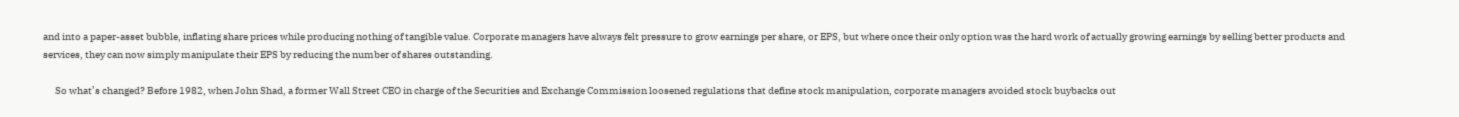and into a paper-asset bubble, inflating share prices while producing nothing of tangible value. Corporate managers have always felt pressure to grow earnings per share, or EPS, but where once their only option was the hard work of actually growing earnings by selling better products and services, they can now simply manipulate their EPS by reducing the number of shares outstanding.

      So what’s changed? Before 1982, when John Shad, a former Wall Street CEO in charge of the Securities and Exchange Commission loosened regulations that define stock manipulation, corporate managers avoided stock buybacks out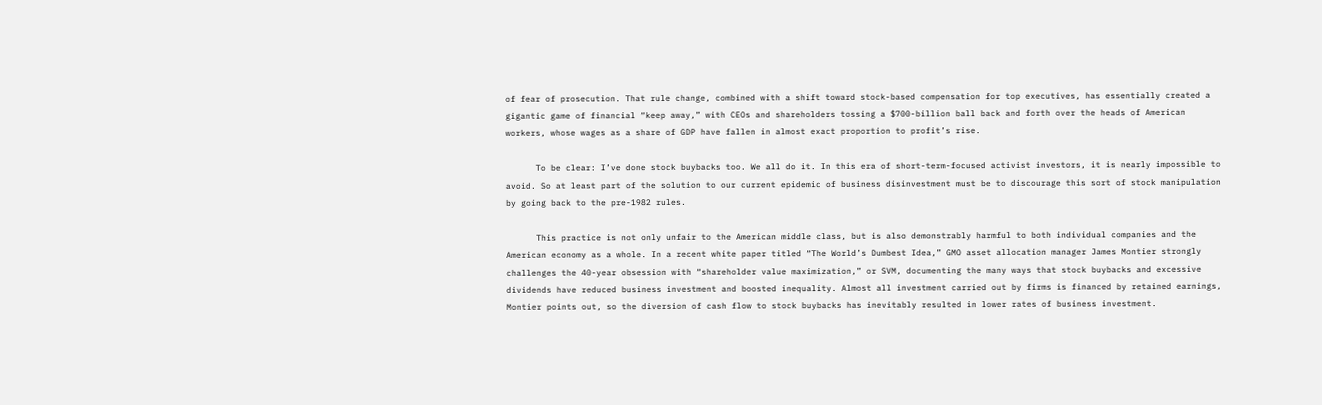of fear of prosecution. That rule change, combined with a shift toward stock-based compensation for top executives, has essentially created a gigantic game of financial “keep away,” with CEOs and shareholders tossing a $700-billion ball back and forth over the heads of American workers, whose wages as a share of GDP have fallen in almost exact proportion to profit’s rise.

      To be clear: I’ve done stock buybacks too. We all do it. In this era of short-term-focused activist investors, it is nearly impossible to avoid. So at least part of the solution to our current epidemic of business disinvestment must be to discourage this sort of stock manipulation by going back to the pre-1982 rules.

      This practice is not only unfair to the American middle class, but is also demonstrably harmful to both individual companies and the American economy as a whole. In a recent white paper titled “The World’s Dumbest Idea,” GMO asset allocation manager James Montier strongly challenges the 40-year obsession with “shareholder value maximization,” or SVM, documenting the many ways that stock buybacks and excessive dividends have reduced business investment and boosted inequality. Almost all investment carried out by firms is financed by retained earnings, Montier points out, so the diversion of cash flow to stock buybacks has inevitably resulted in lower rates of business investment.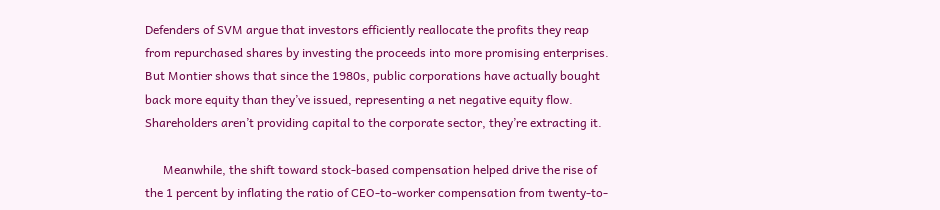Defenders of SVM argue that investors efficiently reallocate the profits they reap from repurchased shares by investing the proceeds into more promising enterprises. But Montier shows that since the 1980s, public corporations have actually bought back more equity than they’ve issued, representing a net negative equity flow. Shareholders aren’t providing capital to the corporate sector, they’re extracting it.

      Meanwhile, the shift toward stock-based compensation helped drive the rise of the 1 percent by inflating the ratio of CEO-to-worker compensation from twenty-to-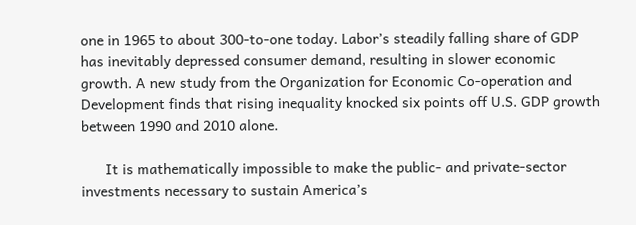one in 1965 to about 300-to-one today. Labor’s steadily falling share of GDP has inevitably depressed consumer demand, resulting in slower economic growth. A new study from the Organization for Economic Co-operation and Development finds that rising inequality knocked six points off U.S. GDP growth between 1990 and 2010 alone.

      It is mathematically impossible to make the public- and private-sector investments necessary to sustain America’s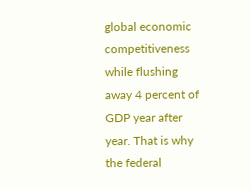global economic competitiveness while flushing away 4 percent of GDP year after year. That is why the federal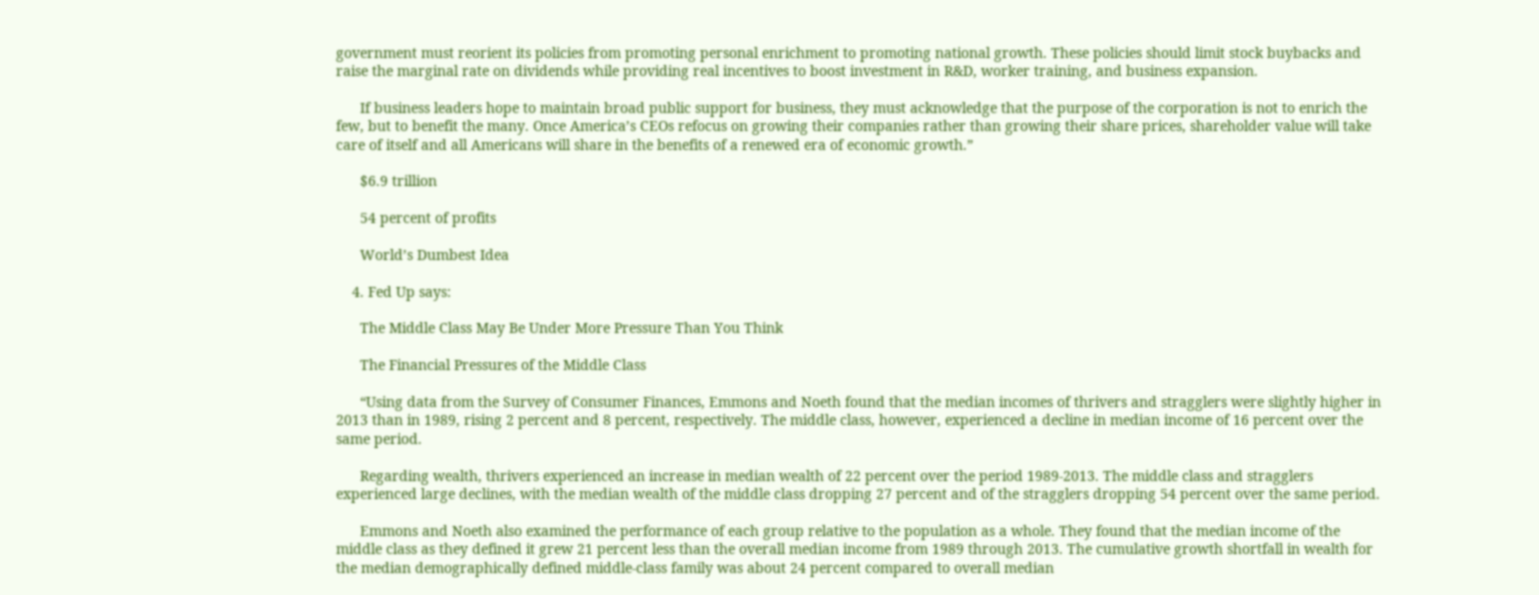government must reorient its policies from promoting personal enrichment to promoting national growth. These policies should limit stock buybacks and raise the marginal rate on dividends while providing real incentives to boost investment in R&D, worker training, and business expansion.

      If business leaders hope to maintain broad public support for business, they must acknowledge that the purpose of the corporation is not to enrich the few, but to benefit the many. Once America’s CEOs refocus on growing their companies rather than growing their share prices, shareholder value will take care of itself and all Americans will share in the benefits of a renewed era of economic growth.”

      $6.9 trillion

      54 percent of profits

      World’s Dumbest Idea

    4. Fed Up says:

      The Middle Class May Be Under More Pressure Than You Think

      The Financial Pressures of the Middle Class

      “Using data from the Survey of Consumer Finances, Emmons and Noeth found that the median incomes of thrivers and stragglers were slightly higher in 2013 than in 1989, rising 2 percent and 8 percent, respectively. The middle class, however, experienced a decline in median income of 16 percent over the same period.

      Regarding wealth, thrivers experienced an increase in median wealth of 22 percent over the period 1989-2013. The middle class and stragglers experienced large declines, with the median wealth of the middle class dropping 27 percent and of the stragglers dropping 54 percent over the same period.

      Emmons and Noeth also examined the performance of each group relative to the population as a whole. They found that the median income of the middle class as they defined it grew 21 percent less than the overall median income from 1989 through 2013. The cumulative growth shortfall in wealth for the median demographically defined middle-class family was about 24 percent compared to overall median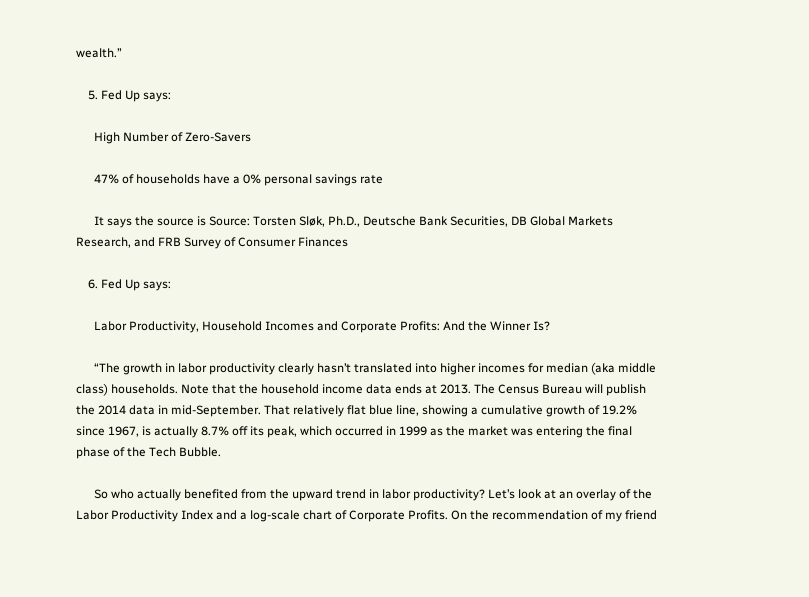wealth.”

    5. Fed Up says:

      High Number of Zero-Savers

      47% of households have a 0% personal savings rate

      It says the source is Source: Torsten Sløk, Ph.D., Deutsche Bank Securities, DB Global Markets Research, and FRB Survey of Consumer Finances

    6. Fed Up says:

      Labor Productivity, Household Incomes and Corporate Profits: And the Winner Is?

      “The growth in labor productivity clearly hasn’t translated into higher incomes for median (aka middle class) households. Note that the household income data ends at 2013. The Census Bureau will publish the 2014 data in mid-September. That relatively flat blue line, showing a cumulative growth of 19.2% since 1967, is actually 8.7% off its peak, which occurred in 1999 as the market was entering the final phase of the Tech Bubble.

      So who actually benefited from the upward trend in labor productivity? Let’s look at an overlay of the Labor Productivity Index and a log-scale chart of Corporate Profits. On the recommendation of my friend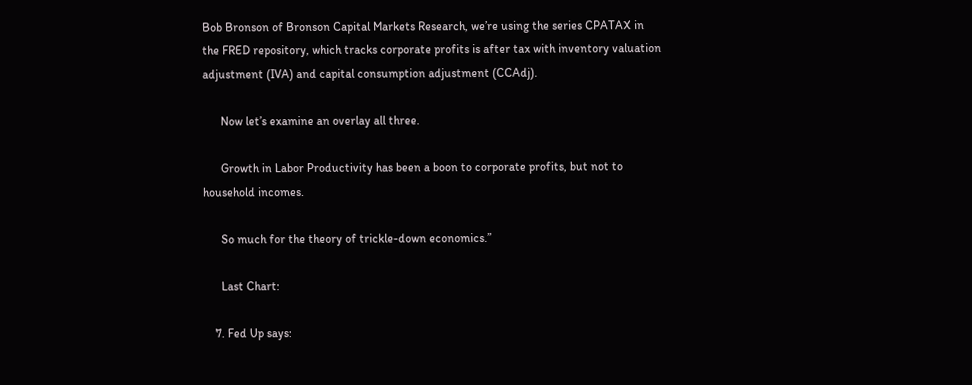Bob Bronson of Bronson Capital Markets Research, we’re using the series CPATAX in the FRED repository, which tracks corporate profits is after tax with inventory valuation adjustment (IVA) and capital consumption adjustment (CCAdj).

      Now let’s examine an overlay all three.

      Growth in Labor Productivity has been a boon to corporate profits, but not to household incomes.

      So much for the theory of trickle-down economics.”

      Last Chart:

    7. Fed Up says: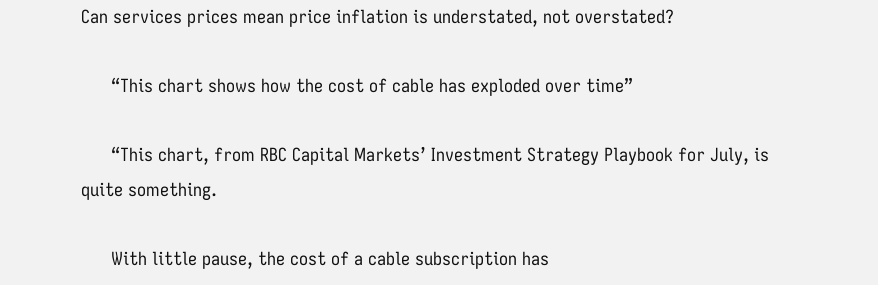Can services prices mean price inflation is understated, not overstated?

      “This chart shows how the cost of cable has exploded over time”

      “This chart, from RBC Capital Markets’ Investment Strategy Playbook for July, is quite something.

      With little pause, the cost of a cable subscription has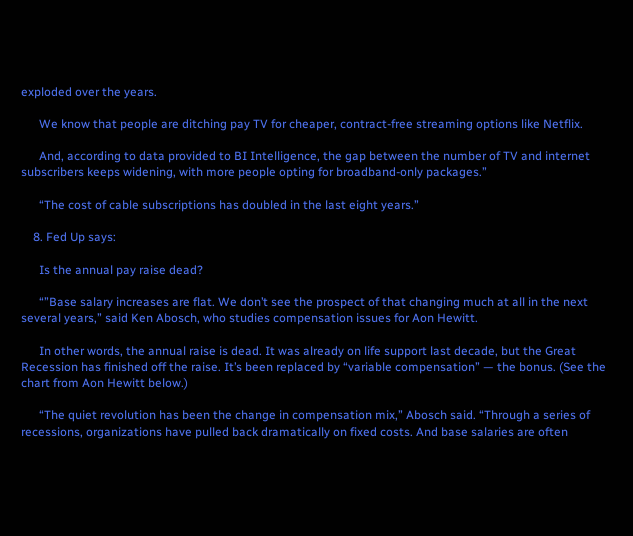exploded over the years.

      We know that people are ditching pay TV for cheaper, contract-free streaming options like Netflix.

      And, according to data provided to BI Intelligence, the gap between the number of TV and internet subscribers keeps widening, with more people opting for broadband-only packages.”

      “The cost of cable subscriptions has doubled in the last eight years.”

    8. Fed Up says:

      Is the annual pay raise dead?

      “”Base salary increases are flat. We don’t see the prospect of that changing much at all in the next several years,” said Ken Abosch, who studies compensation issues for Aon Hewitt.

      In other words, the annual raise is dead. It was already on life support last decade, but the Great Recession has finished off the raise. It’s been replaced by “variable compensation” — the bonus. (See the chart from Aon Hewitt below.)

      “The quiet revolution has been the change in compensation mix,” Abosch said. “Through a series of recessions, organizations have pulled back dramatically on fixed costs. And base salaries are often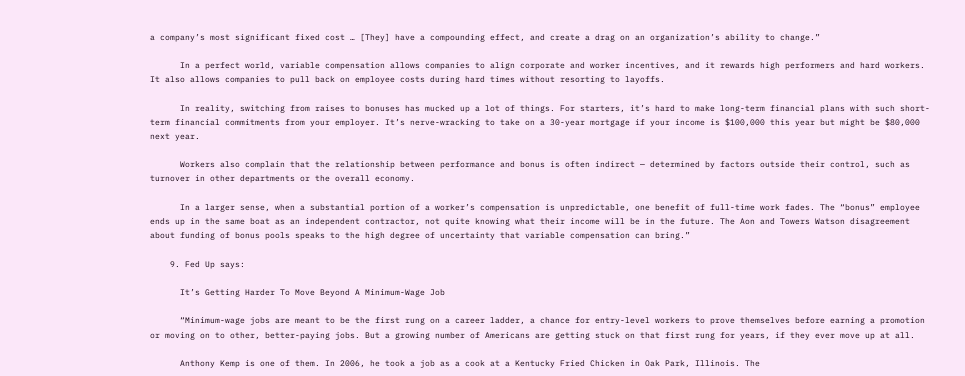a company’s most significant fixed cost … [They] have a compounding effect, and create a drag on an organization’s ability to change.”

      In a perfect world, variable compensation allows companies to align corporate and worker incentives, and it rewards high performers and hard workers. It also allows companies to pull back on employee costs during hard times without resorting to layoffs.

      In reality, switching from raises to bonuses has mucked up a lot of things. For starters, it’s hard to make long-term financial plans with such short-term financial commitments from your employer. It’s nerve-wracking to take on a 30-year mortgage if your income is $100,000 this year but might be $80,000 next year.

      Workers also complain that the relationship between performance and bonus is often indirect — determined by factors outside their control, such as turnover in other departments or the overall economy.

      In a larger sense, when a substantial portion of a worker’s compensation is unpredictable, one benefit of full-time work fades. The “bonus” employee ends up in the same boat as an independent contractor, not quite knowing what their income will be in the future. The Aon and Towers Watson disagreement about funding of bonus pools speaks to the high degree of uncertainty that variable compensation can bring.”

    9. Fed Up says:

      It’s Getting Harder To Move Beyond A Minimum-Wage Job

      “Minimum-wage jobs are meant to be the first rung on a career ladder, a chance for entry-level workers to prove themselves before earning a promotion or moving on to other, better-paying jobs. But a growing number of Americans are getting stuck on that first rung for years, if they ever move up at all.

      Anthony Kemp is one of them. In 2006, he took a job as a cook at a Kentucky Fried Chicken in Oak Park, Illinois. The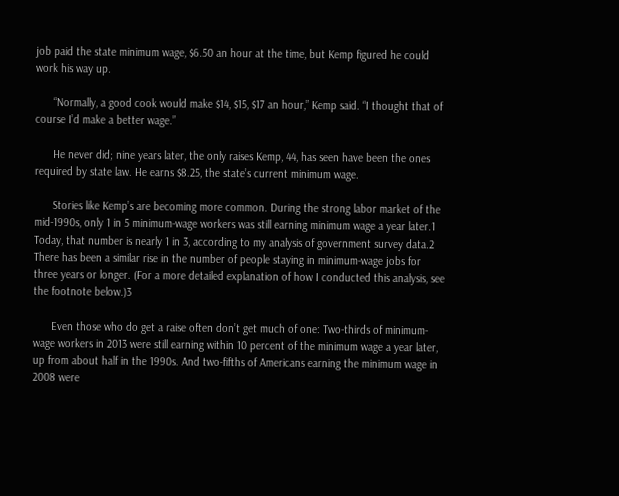job paid the state minimum wage, $6.50 an hour at the time, but Kemp figured he could work his way up.

      “Normally, a good cook would make $14, $15, $17 an hour,” Kemp said. “I thought that of course I’d make a better wage.”

      He never did; nine years later, the only raises Kemp, 44, has seen have been the ones required by state law. He earns $8.25, the state’s current minimum wage.

      Stories like Kemp’s are becoming more common. During the strong labor market of the mid-1990s, only 1 in 5 minimum-wage workers was still earning minimum wage a year later.1 Today, that number is nearly 1 in 3, according to my analysis of government survey data.2 There has been a similar rise in the number of people staying in minimum-wage jobs for three years or longer. (For a more detailed explanation of how I conducted this analysis, see the footnote below.)3

      Even those who do get a raise often don’t get much of one: Two-thirds of minimum-wage workers in 2013 were still earning within 10 percent of the minimum wage a year later, up from about half in the 1990s. And two-fifths of Americans earning the minimum wage in 2008 were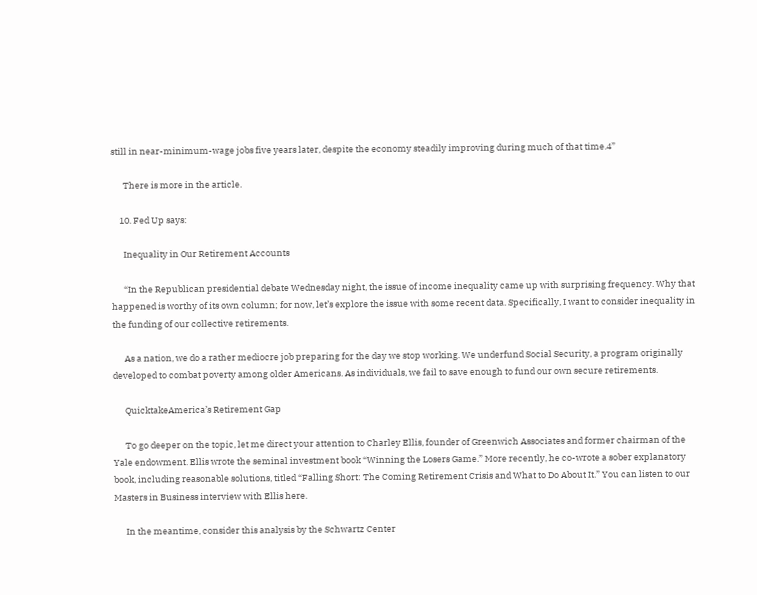still in near-minimum-wage jobs five years later, despite the economy steadily improving during much of that time.4”

      There is more in the article.

    10. Fed Up says:

      Inequality in Our Retirement Accounts

      “In the Republican presidential debate Wednesday night, the issue of income inequality came up with surprising frequency. Why that happened is worthy of its own column; for now, let’s explore the issue with some recent data. Specifically, I want to consider inequality in the funding of our collective retirements.

      As a nation, we do a rather mediocre job preparing for the day we stop working. We underfund Social Security, a program originally developed to combat poverty among older Americans. As individuals, we fail to save enough to fund our own secure retirements.

      QuicktakeAmerica’s Retirement Gap

      To go deeper on the topic, let me direct your attention to Charley Ellis, founder of Greenwich Associates and former chairman of the Yale endowment. Ellis wrote the seminal investment book “Winning the Losers Game.” More recently, he co-wrote a sober explanatory book, including reasonable solutions, titled “Falling Short: The Coming Retirement Crisis and What to Do About It.” You can listen to our Masters in Business interview with Ellis here.

      In the meantime, consider this analysis by the Schwartz Center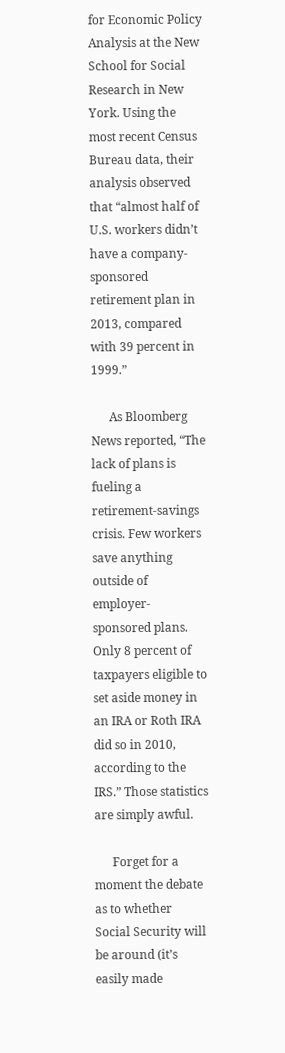for Economic Policy Analysis at the New School for Social Research in New York. Using the most recent Census Bureau data, their analysis observed that “almost half of U.S. workers didn’t have a company-sponsored retirement plan in 2013, compared with 39 percent in 1999.”

      As Bloomberg News reported, “The lack of plans is fueling a retirement-savings crisis. Few workers save anything outside of employer-sponsored plans. Only 8 percent of taxpayers eligible to set aside money in an IRA or Roth IRA did so in 2010, according to the IRS.” Those statistics are simply awful.

      Forget for a moment the debate as to whether Social Security will be around (it’s easily made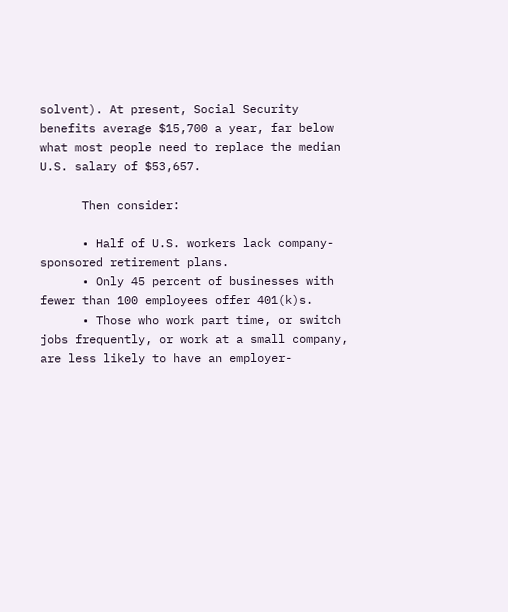solvent). At present, Social Security benefits average $15,700 a year, far below what most people need to replace the median U.S. salary of $53,657.

      Then consider:

      • Half of U.S. workers lack company-sponsored retirement plans.
      • Only 45 percent of businesses with fewer than 100 employees offer 401(k)s.
      • Those who work part time, or switch jobs frequently, or work at a small company, are less likely to have an employer-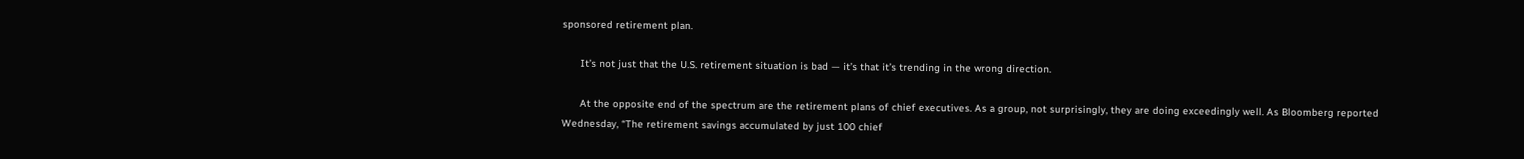sponsored retirement plan.

      It’s not just that the U.S. retirement situation is bad — it’s that it’s trending in the wrong direction.

      At the opposite end of the spectrum are the retirement plans of chief executives. As a group, not surprisingly, they are doing exceedingly well. As Bloomberg reported Wednesday, “The retirement savings accumulated by just 100 chief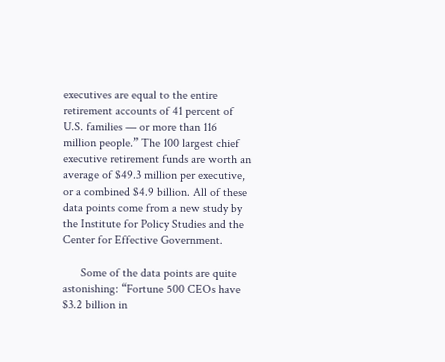executives are equal to the entire retirement accounts of 41 percent of U.S. families — or more than 116 million people.” The 100 largest chief executive retirement funds are worth an average of $49.3 million per executive, or a combined $4.9 billion. All of these data points come from a new study by the Institute for Policy Studies and the Center for Effective Government.

      Some of the data points are quite astonishing: “Fortune 500 CEOs have $3.2 billion in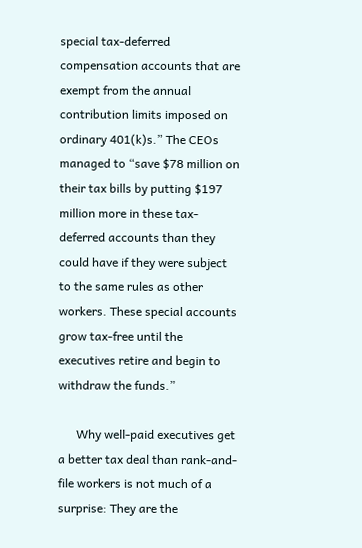special tax-deferred compensation accounts that are exempt from the annual contribution limits imposed on ordinary 401(k)s.” The CEOs managed to “save $78 million on their tax bills by putting $197 million more in these tax-deferred accounts than they could have if they were subject to the same rules as other workers. These special accounts grow tax-free until the executives retire and begin to withdraw the funds.”

      Why well-paid executives get a better tax deal than rank-and-file workers is not much of a surprise: They are the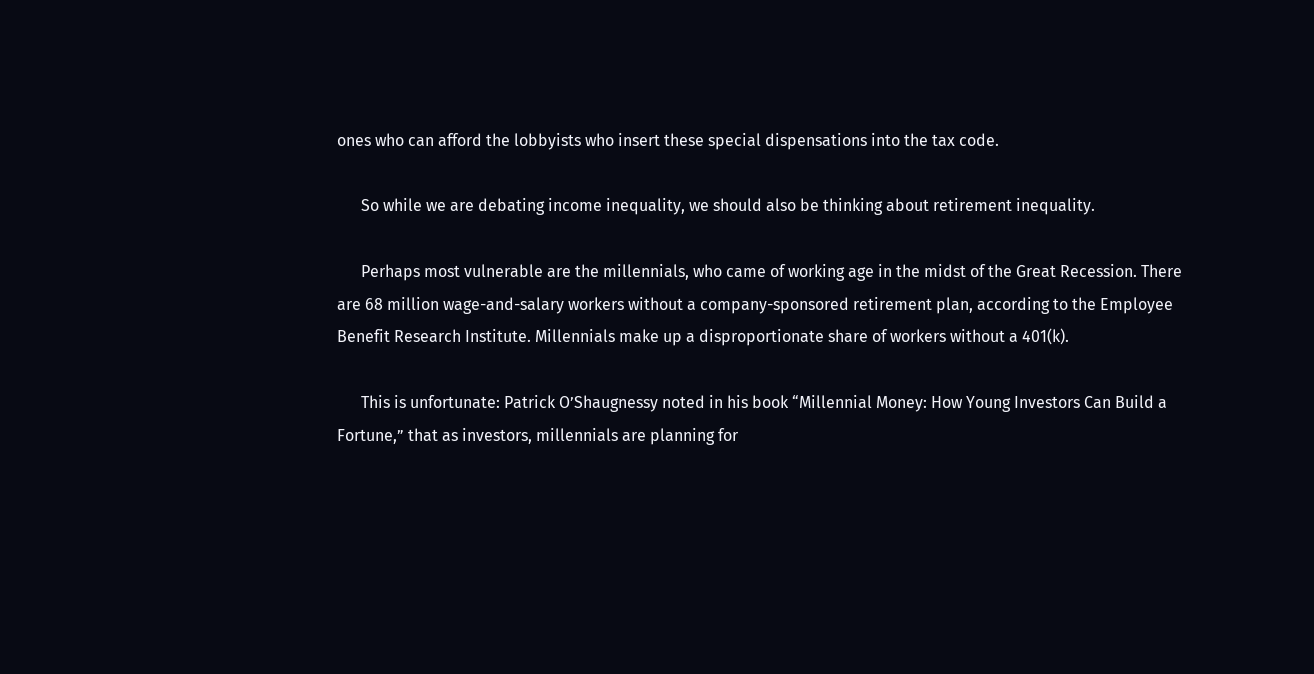ones who can afford the lobbyists who insert these special dispensations into the tax code.

      So while we are debating income inequality, we should also be thinking about retirement inequality.

      Perhaps most vulnerable are the millennials, who came of working age in the midst of the Great Recession. There are 68 million wage-and-salary workers without a company-sponsored retirement plan, according to the Employee Benefit Research Institute. Millennials make up a disproportionate share of workers without a 401(k).

      This is unfortunate: Patrick O’Shaugnessy noted in his book “Millennial Money: How Young Investors Can Build a Fortune,” that as investors, millennials are planning for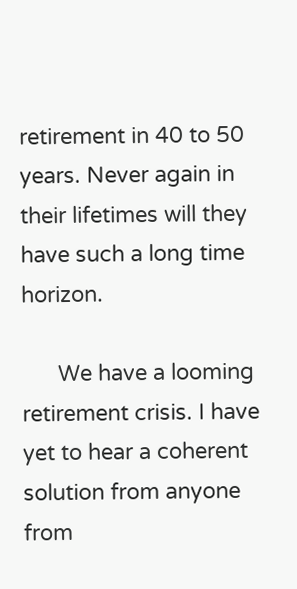retirement in 40 to 50 years. Never again in their lifetimes will they have such a long time horizon.

      We have a looming retirement crisis. I have yet to hear a coherent solution from anyone from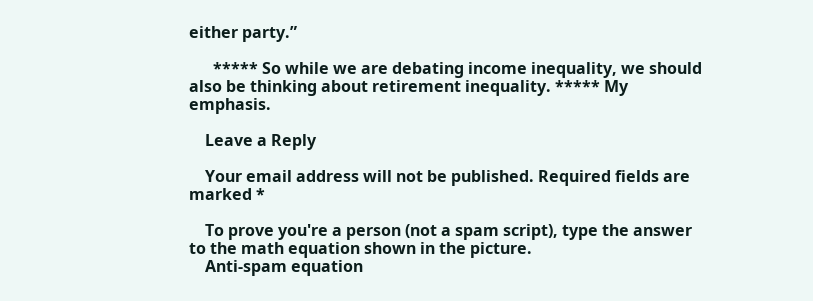either party.”

      ***** So while we are debating income inequality, we should also be thinking about retirement inequality. ***** My emphasis.

    Leave a Reply

    Your email address will not be published. Required fields are marked *

    To prove you're a person (not a spam script), type the answer to the math equation shown in the picture.
    Anti-spam equation